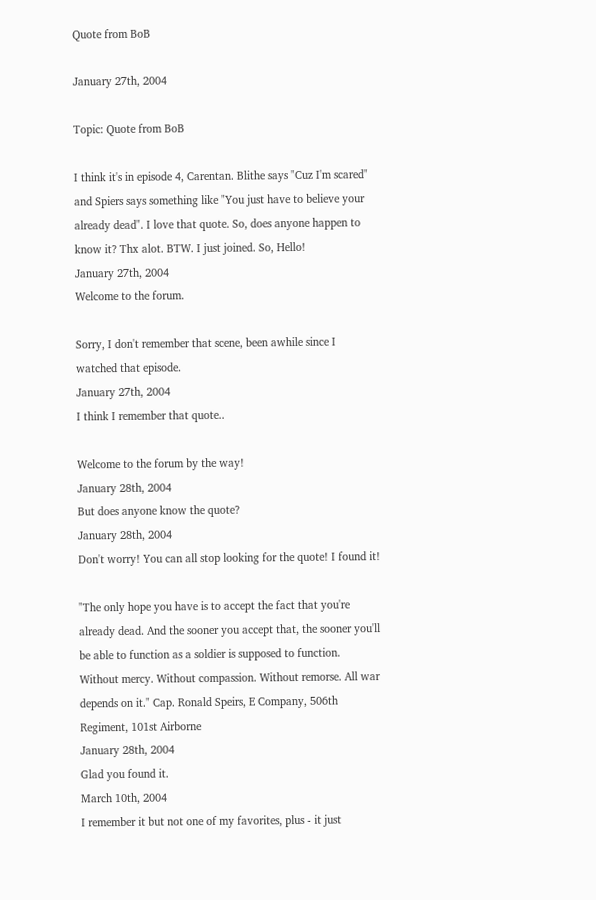Quote from BoB

January 27th, 2004

Topic: Quote from BoB

I think it's in episode 4, Carentan. Blithe says "Cuz I'm scared" and Spiers says something like "You just have to believe your already dead". I love that quote. So, does anyone happen to know it? Thx alot. BTW. I just joined. So, Hello!
January 27th, 2004
Welcome to the forum.

Sorry, I don't remember that scene, been awhile since I watched that episode.
January 27th, 2004
I think I remember that quote..

Welcome to the forum by the way!
January 28th, 2004
But does anyone know the quote?
January 28th, 2004
Don't worry! You can all stop looking for the quote! I found it!

"The only hope you have is to accept the fact that you're already dead. And the sooner you accept that, the sooner you'll be able to function as a soldier is supposed to function. Without mercy. Without compassion. Without remorse. All war depends on it." Cap. Ronald Speirs, E Company, 506th Regiment, 101st Airborne
January 28th, 2004
Glad you found it.
March 10th, 2004
I remember it but not one of my favorites, plus - it just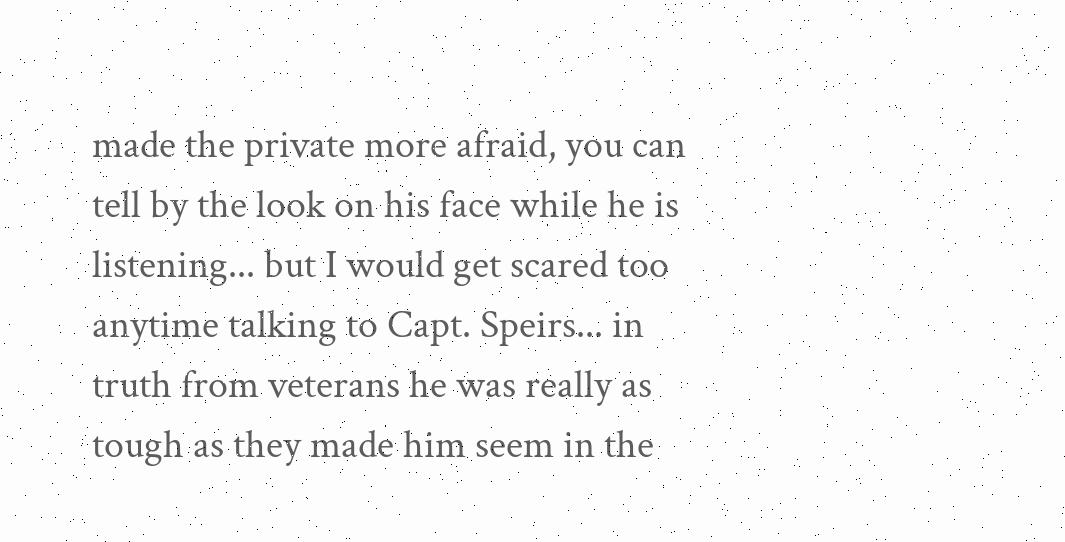made the private more afraid, you can tell by the look on his face while he is listening... but I would get scared too anytime talking to Capt. Speirs... in truth from veterans he was really as tough as they made him seem in the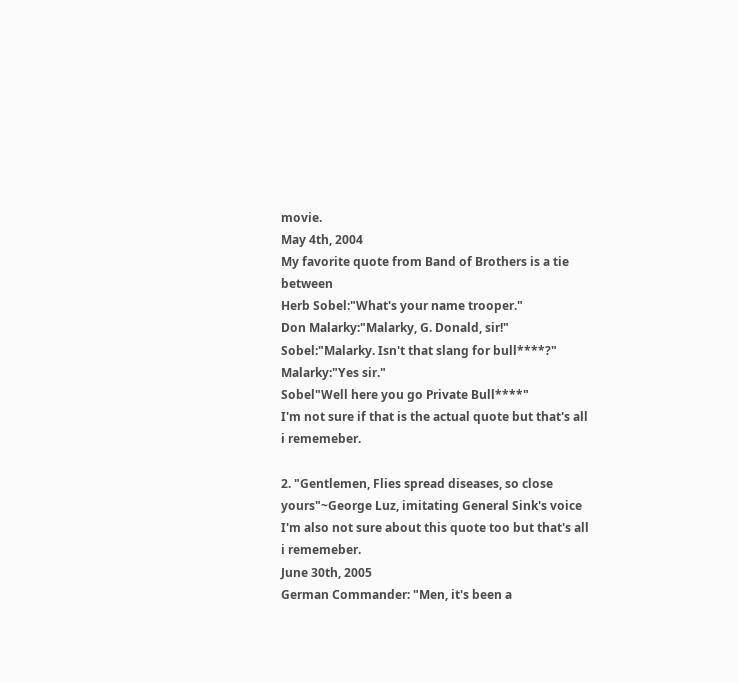movie.
May 4th, 2004
My favorite quote from Band of Brothers is a tie between
Herb Sobel:"What's your name trooper."
Don Malarky:"Malarky, G. Donald, sir!"
Sobel:"Malarky. Isn't that slang for bull****?"
Malarky:"Yes sir."
Sobel"Well here you go Private Bull****"
I'm not sure if that is the actual quote but that's all i rememeber.

2. "Gentlemen, Flies spread diseases, so close yours"~George Luz, imitating General Sink's voice
I'm also not sure about this quote too but that's all i rememeber.
June 30th, 2005
German Commander: "Men, it's been a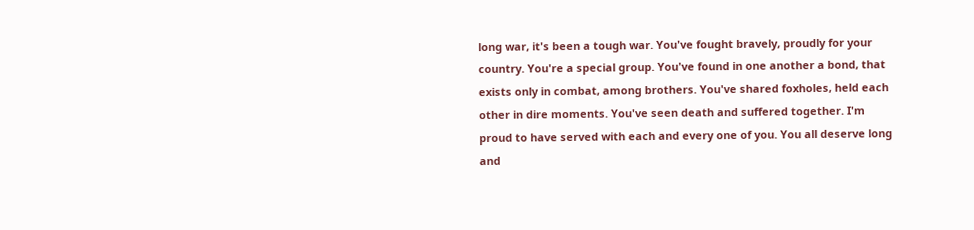long war, it's been a tough war. You've fought bravely, proudly for your country. You're a special group. You've found in one another a bond, that exists only in combat, among brothers. You've shared foxholes, held each other in dire moments. You've seen death and suffered together. I'm proud to have served with each and every one of you. You all deserve long and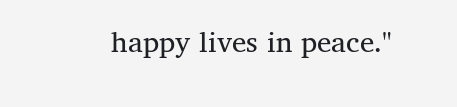happy lives in peace."